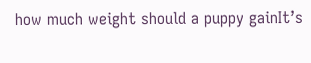how much weight should a puppy gainIt’s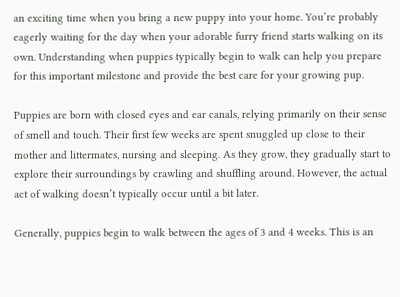an exciting time when you bring a new puppy into your home. You’re probably eagerly waiting for the day when your adorable furry friend starts walking on its own. Understanding when puppies typically begin to walk can help you prepare for this important milestone and provide the best care for your growing pup.

Puppies are born with closed eyes and ear canals, relying primarily on their sense of smell and touch. Their first few weeks are spent snuggled up close to their mother and littermates, nursing and sleeping. As they grow, they gradually start to explore their surroundings by crawling and shuffling around. However, the actual act of walking doesn’t typically occur until a bit later.

Generally, puppies begin to walk between the ages of 3 and 4 weeks. This is an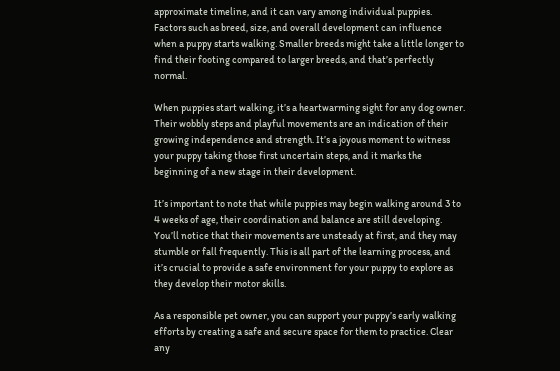approximate timeline, and it can vary among individual puppies. Factors such as breed, size, and overall development can influence when a puppy starts walking. Smaller breeds might take a little longer to find their footing compared to larger breeds, and that’s perfectly normal.

When puppies start walking, it’s a heartwarming sight for any dog owner. Their wobbly steps and playful movements are an indication of their growing independence and strength. It’s a joyous moment to witness your puppy taking those first uncertain steps, and it marks the beginning of a new stage in their development.

It’s important to note that while puppies may begin walking around 3 to 4 weeks of age, their coordination and balance are still developing. You’ll notice that their movements are unsteady at first, and they may stumble or fall frequently. This is all part of the learning process, and it’s crucial to provide a safe environment for your puppy to explore as they develop their motor skills.

As a responsible pet owner, you can support your puppy’s early walking efforts by creating a safe and secure space for them to practice. Clear any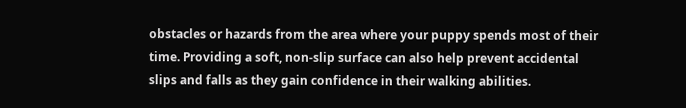obstacles or hazards from the area where your puppy spends most of their time. Providing a soft, non-slip surface can also help prevent accidental slips and falls as they gain confidence in their walking abilities.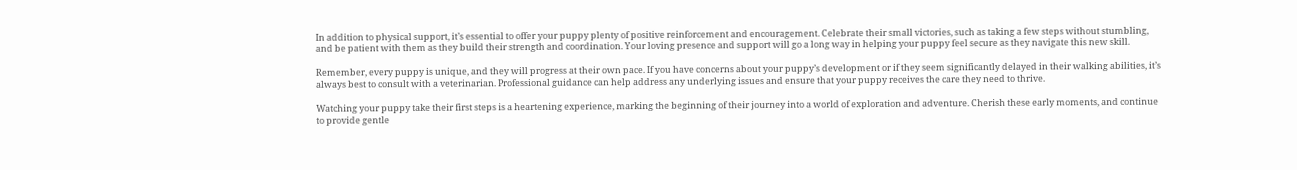In addition to physical support, it’s essential to offer your puppy plenty of positive reinforcement and encouragement. Celebrate their small victories, such as taking a few steps without stumbling, and be patient with them as they build their strength and coordination. Your loving presence and support will go a long way in helping your puppy feel secure as they navigate this new skill.

Remember, every puppy is unique, and they will progress at their own pace. If you have concerns about your puppy’s development or if they seem significantly delayed in their walking abilities, it’s always best to consult with a veterinarian. Professional guidance can help address any underlying issues and ensure that your puppy receives the care they need to thrive.

Watching your puppy take their first steps is a heartening experience, marking the beginning of their journey into a world of exploration and adventure. Cherish these early moments, and continue to provide gentle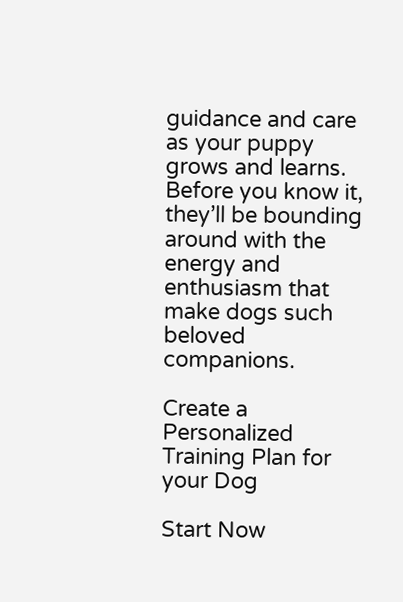guidance and care as your puppy grows and learns. Before you know it, they’ll be bounding around with the energy and enthusiasm that make dogs such beloved companions.

Create a Personalized Training Plan for your Dog

Start Now